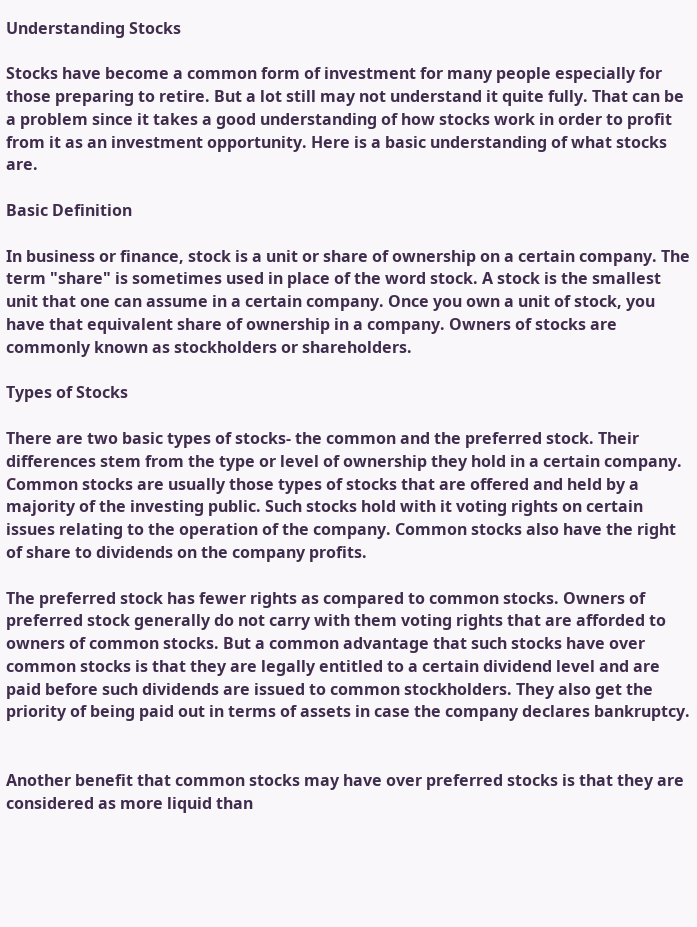Understanding Stocks

Stocks have become a common form of investment for many people especially for those preparing to retire. But a lot still may not understand it quite fully. That can be a problem since it takes a good understanding of how stocks work in order to profit from it as an investment opportunity. Here is a basic understanding of what stocks are.

Basic Definition

In business or finance, stock is a unit or share of ownership on a certain company. The term "share" is sometimes used in place of the word stock. A stock is the smallest unit that one can assume in a certain company. Once you own a unit of stock, you have that equivalent share of ownership in a company. Owners of stocks are commonly known as stockholders or shareholders.

Types of Stocks

There are two basic types of stocks- the common and the preferred stock. Their differences stem from the type or level of ownership they hold in a certain company. Common stocks are usually those types of stocks that are offered and held by a majority of the investing public. Such stocks hold with it voting rights on certain issues relating to the operation of the company. Common stocks also have the right of share to dividends on the company profits.

The preferred stock has fewer rights as compared to common stocks. Owners of preferred stock generally do not carry with them voting rights that are afforded to owners of common stocks. But a common advantage that such stocks have over common stocks is that they are legally entitled to a certain dividend level and are paid before such dividends are issued to common stockholders. They also get the priority of being paid out in terms of assets in case the company declares bankruptcy.


Another benefit that common stocks may have over preferred stocks is that they are considered as more liquid than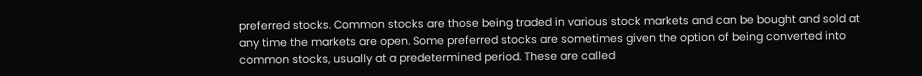preferred stocks. Common stocks are those being traded in various stock markets and can be bought and sold at any time the markets are open. Some preferred stocks are sometimes given the option of being converted into common stocks, usually at a predetermined period. These are called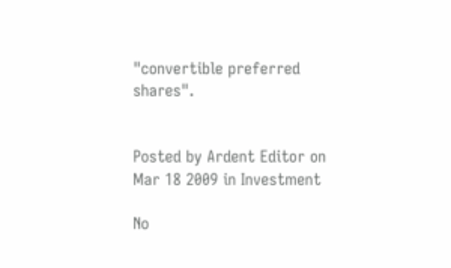"convertible preferred shares".


Posted by Ardent Editor on Mar 18 2009 in Investment

No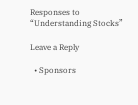Responses to “Understanding Stocks”

Leave a Reply

  • Sponsors